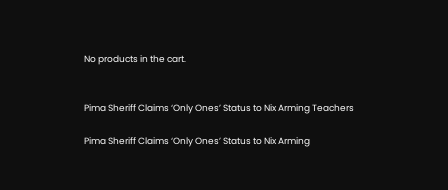No products in the cart.


Pima Sheriff Claims ‘Only Ones’ Status to Nix Arming Teachers

Pima Sheriff Claims ‘Only Ones’ Status to Nix Arming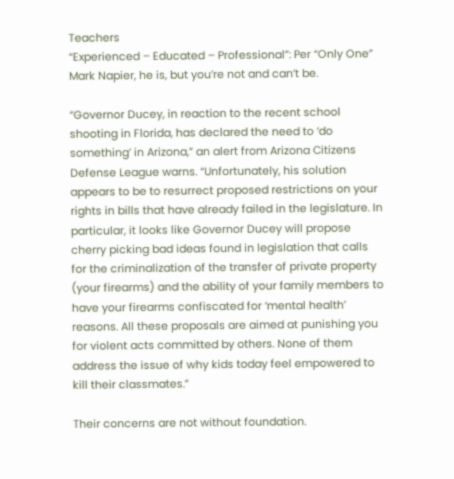Teachers
“Experienced – Educated – Professional”: Per “Only One” Mark Napier, he is, but you’re not and can’t be.

“Governor Ducey, in reaction to the recent school shooting in Florida, has declared the need to ‘do something’ in Arizona,” an alert from Arizona Citizens Defense League warns. “Unfortunately, his solution appears to be to resurrect proposed restrictions on your rights in bills that have already failed in the legislature. In particular, it looks like Governor Ducey will propose cherry picking bad ideas found in legislation that calls for the criminalization of the transfer of private property (your firearms) and the ability of your family members to have your firearms confiscated for ‘mental health’ reasons. All these proposals are aimed at punishing you for violent acts committed by others. None of them address the issue of why kids today feel empowered to kill their classmates.”

Their concerns are not without foundation.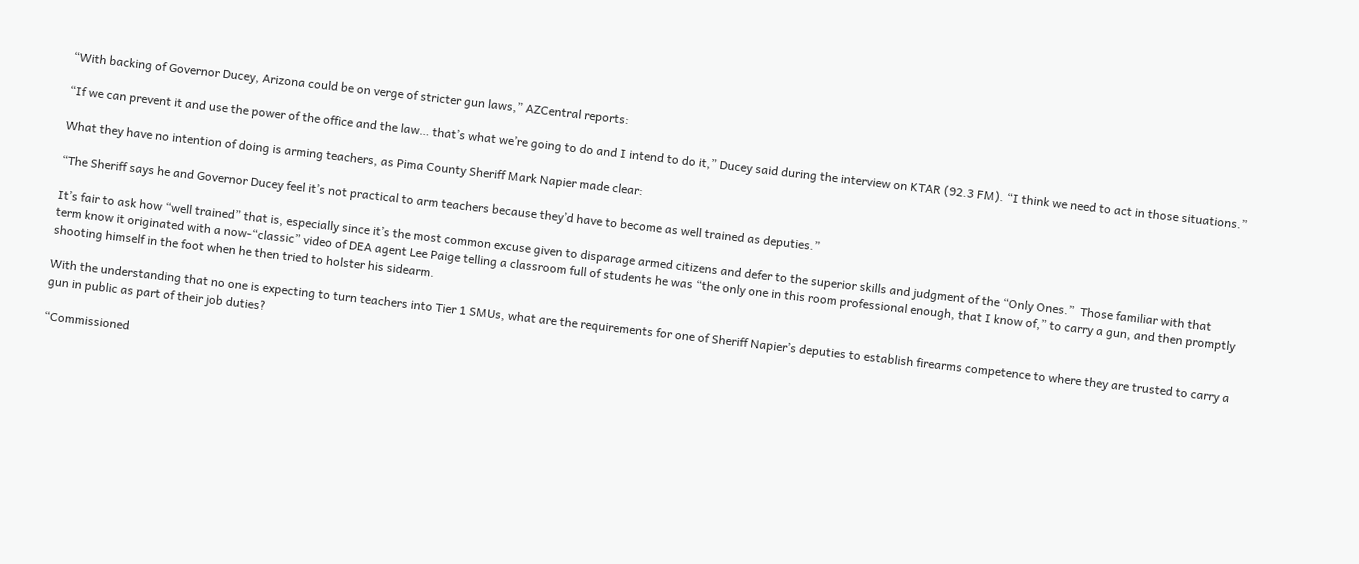“With backing of Governor Ducey, Arizona could be on verge of stricter gun laws,” AZCentral reports:

“If we can prevent it and use the power of the office and the law… that’s what we’re going to do and I intend to do it,” Ducey said during the interview on KTAR (92.3 FM). “I think we need to act in those situations.”

What they have no intention of doing is arming teachers, as Pima County Sheriff Mark Napier made clear:

“The Sheriff says he and Governor Ducey feel it’s not practical to arm teachers because they’d have to become as well trained as deputies.”

It’s fair to ask how “well trained” that is, especially since it’s the most common excuse given to disparage armed citizens and defer to the superior skills and judgment of the “Only Ones.”  Those familiar with that term know it originated with a now-“classic” video of DEA agent Lee Paige telling a classroom full of students he was “the only one in this room professional enough, that I know of,” to carry a gun, and then promptly shooting himself in the foot when he then tried to holster his sidearm.

With the understanding that no one is expecting to turn teachers into Tier 1 SMUs, what are the requirements for one of Sheriff Napier’s deputies to establish firearms competence to where they are trusted to carry a gun in public as part of their job duties?

“Commissioned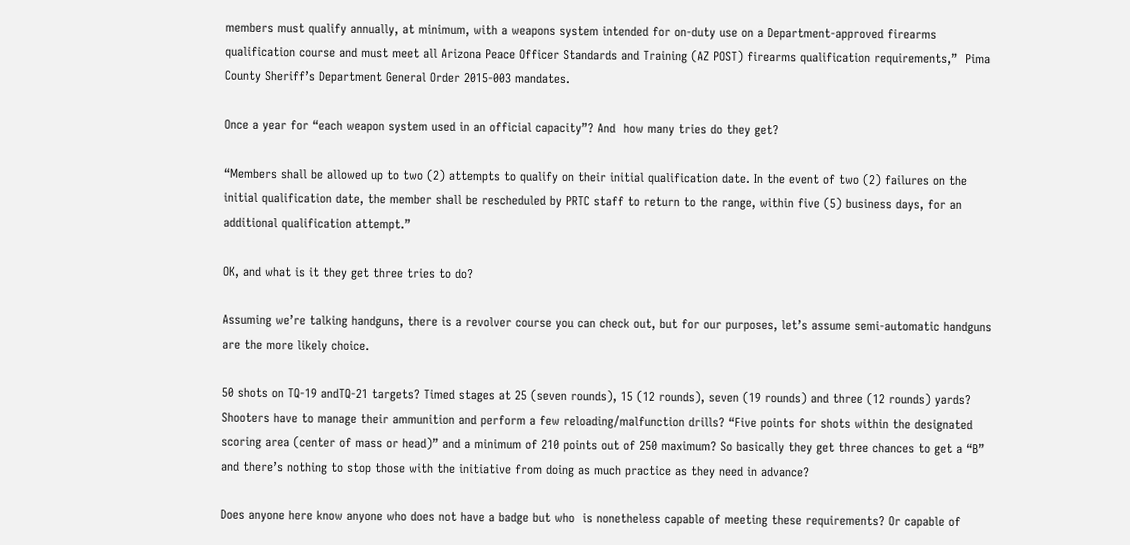members must qualify annually, at minimum, with a weapons system intended for on-duty use on a Department-approved firearms qualification course and must meet all Arizona Peace Officer Standards and Training (AZ POST) firearms qualification requirements,”  Pima County Sheriff’s Department General Order 2015-003 mandates.

Once a year for “each weapon system used in an official capacity”? And  how many tries do they get?

“Members shall be allowed up to two (2) attempts to qualify on their initial qualification date. In the event of two (2) failures on the initial qualification date, the member shall be rescheduled by PRTC staff to return to the range, within five (5) business days, for an additional qualification attempt.”

OK, and what is it they get three tries to do?

Assuming we’re talking handguns, there is a revolver course you can check out, but for our purposes, let’s assume semi-automatic handguns are the more likely choice.

50 shots on TQ-19 andTQ-21 targets? Timed stages at 25 (seven rounds), 15 (12 rounds), seven (19 rounds) and three (12 rounds) yards? Shooters have to manage their ammunition and perform a few reloading/malfunction drills? “Five points for shots within the designated scoring area (center of mass or head)” and a minimum of 210 points out of 250 maximum? So basically they get three chances to get a “B” and there’s nothing to stop those with the initiative from doing as much practice as they need in advance?

Does anyone here know anyone who does not have a badge but who  is nonetheless capable of meeting these requirements? Or capable of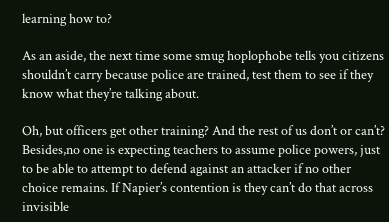learning how to?

As an aside, the next time some smug hoplophobe tells you citizens shouldn’t carry because police are trained, test them to see if they know what they’re talking about.

Oh, but officers get other training? And the rest of us don’t or can’t? Besides,no one is expecting teachers to assume police powers, just to be able to attempt to defend against an attacker if no other choice remains. If Napier’s contention is they can’t do that across invisible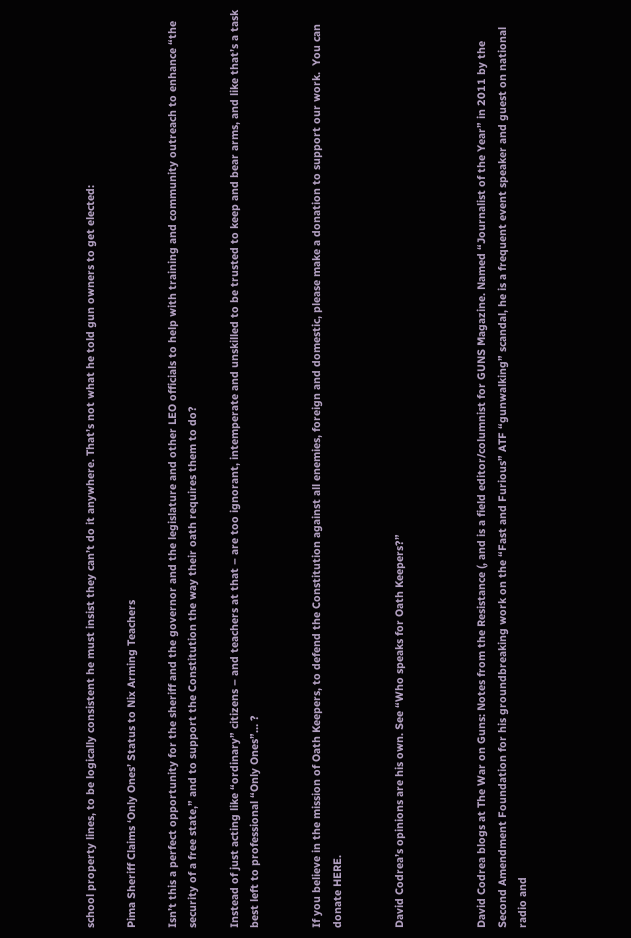school property lines, to be logically consistent he must insist they can’t do it anywhere. That’s not what he told gun owners to get elected:

Pima Sheriff Claims ‘Only Ones’ Status to Nix Arming Teachers

Isn’t this a perfect opportunity for the sheriff and the governor and the legislature and other LEO officials to help with training and community outreach to enhance “the security of a free state,” and to support the Constitution the way their oath requires them to do?

Instead of just acting like “ordinary” citizens – and teachers at that – are too ignorant, intemperate and unskilled to be trusted to keep and bear arms, and like that’s a task best left to professional “Only Ones”… ?


If you believe in the mission of Oath Keepers, to defend the Constitution against all enemies, foreign and domestic, please make a donation to support our work.  You can donate HERE.


David Codrea’s opinions are his own. See “Who speaks for Oath Keepers?”



David Codrea blogs at The War on Guns: Notes from the Resistance (, and is a field editor/columnist for GUNS Magazine. Named “Journalist of the Year” in 2011 by the Second Amendment Foundation for his groundbreaking work on the “Fast and Furious” ATF “gunwalking” scandal, he is a frequent event speaker and guest on national radio and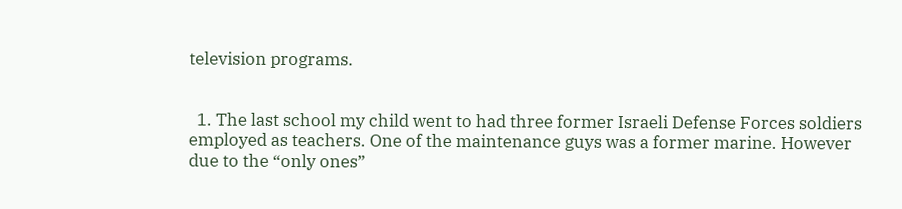television programs.


  1. The last school my child went to had three former Israeli Defense Forces soldiers employed as teachers. One of the maintenance guys was a former marine. However due to the “only ones”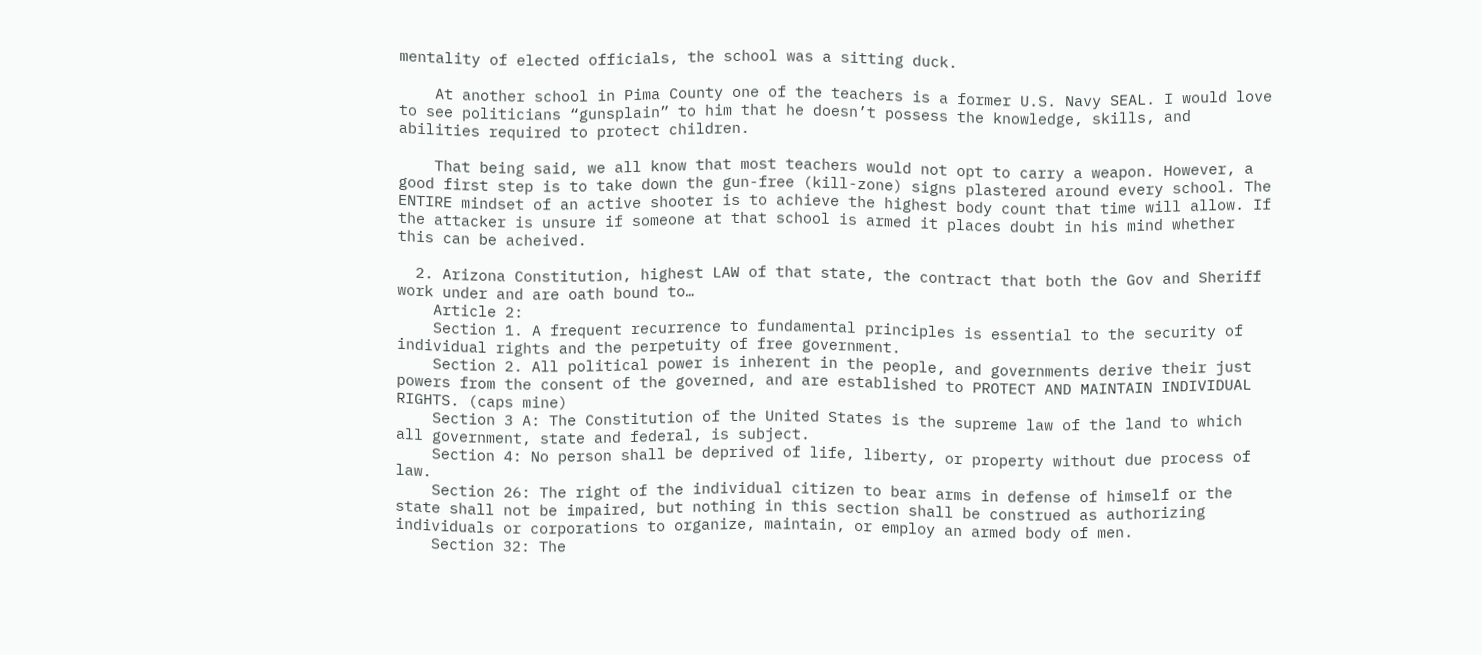mentality of elected officials, the school was a sitting duck.

    At another school in Pima County one of the teachers is a former U.S. Navy SEAL. I would love to see politicians “gunsplain” to him that he doesn’t possess the knowledge, skills, and abilities required to protect children.

    That being said, we all know that most teachers would not opt to carry a weapon. However, a good first step is to take down the gun-free (kill-zone) signs plastered around every school. The ENTIRE mindset of an active shooter is to achieve the highest body count that time will allow. If the attacker is unsure if someone at that school is armed it places doubt in his mind whether this can be acheived.

  2. Arizona Constitution, highest LAW of that state, the contract that both the Gov and Sheriff work under and are oath bound to…
    Article 2:
    Section 1. A frequent recurrence to fundamental principles is essential to the security of individual rights and the perpetuity of free government.
    Section 2. All political power is inherent in the people, and governments derive their just powers from the consent of the governed, and are established to PROTECT AND MAINTAIN INDIVIDUAL RIGHTS. (caps mine)
    Section 3 A: The Constitution of the United States is the supreme law of the land to which all government, state and federal, is subject.
    Section 4: No person shall be deprived of life, liberty, or property without due process of law.
    Section 26: The right of the individual citizen to bear arms in defense of himself or the state shall not be impaired, but nothing in this section shall be construed as authorizing individuals or corporations to organize, maintain, or employ an armed body of men.
    Section 32: The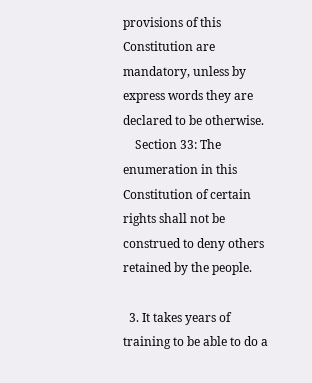provisions of this Constitution are mandatory, unless by express words they are declared to be otherwise.
    Section 33: The enumeration in this Constitution of certain rights shall not be construed to deny others retained by the people.

  3. It takes years of training to be able to do a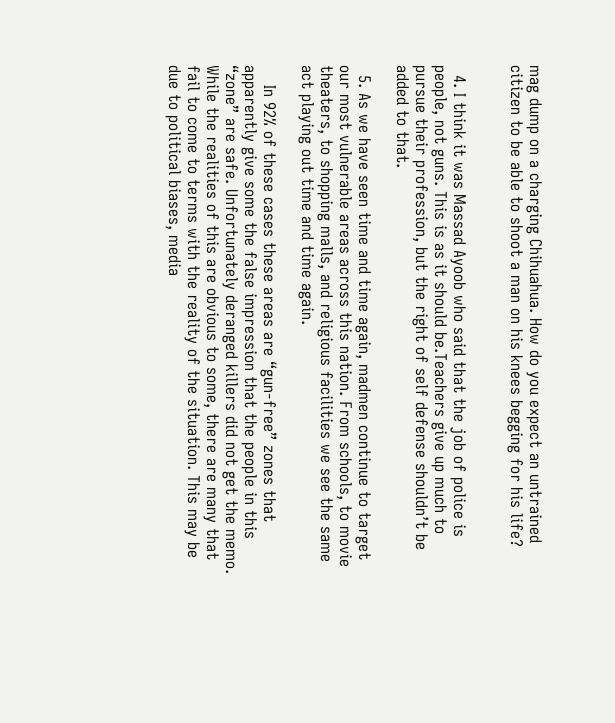mag dump on a charging Chihuahua. How do you expect an untrained citizen to be able to shoot a man on his knees begging for his life?


  4. I think it was Massad Ayoob who said that the job of police is people, not guns. This is as it should be.Teachers give up much to pursue their profession, but the right of self defense shouldn’t be added to that.

  5. As we have seen time and time again, madmen continue to target our most vulnerable areas across this nation. From schools, to movie theaters, to shopping malls, and religious facilities we see the same act playing out time and time again.

    In 92% of these cases these areas are “gun-free” zones that apparently give some the false impression that the people in this “zone” are safe. Unfortunately deranged killers did not get the memo. While the realities of this are obvious to some, there are many that fail to come to terms with the reality of the situation. This may be due to political biases, media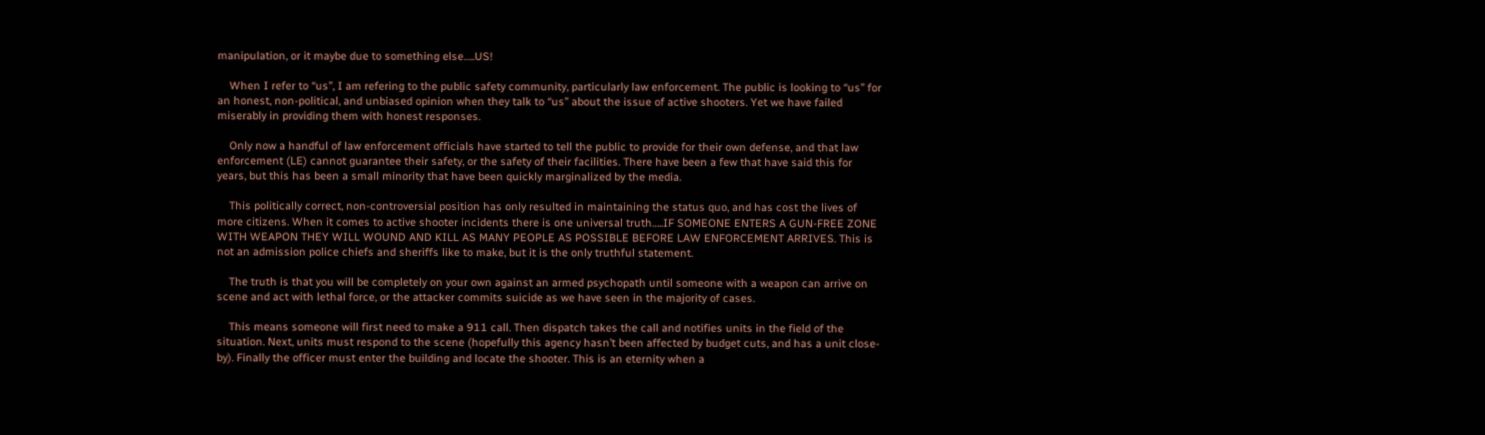manipulation, or it maybe due to something else…..US!

    When I refer to “us”, I am refering to the public safety community, particularly law enforcement. The public is looking to “us” for an honest, non-political, and unbiased opinion when they talk to “us” about the issue of active shooters. Yet we have failed miserably in providing them with honest responses.

    Only now a handful of law enforcement officials have started to tell the public to provide for their own defense, and that law enforcement (LE) cannot guarantee their safety, or the safety of their facilities. There have been a few that have said this for years, but this has been a small minority that have been quickly marginalized by the media.

    This politically correct, non-controversial position has only resulted in maintaining the status quo, and has cost the lives of more citizens. When it comes to active shooter incidents there is one universal truth…..IF SOMEONE ENTERS A GUN-FREE ZONE WITH WEAPON THEY WILL WOUND AND KILL AS MANY PEOPLE AS POSSIBLE BEFORE LAW ENFORCEMENT ARRIVES. This is not an admission police chiefs and sheriffs like to make, but it is the only truthful statement.

    The truth is that you will be completely on your own against an armed psychopath until someone with a weapon can arrive on scene and act with lethal force, or the attacker commits suicide as we have seen in the majority of cases.

    This means someone will first need to make a 911 call. Then dispatch takes the call and notifies units in the field of the situation. Next, units must respond to the scene (hopefully this agency hasn’t been affected by budget cuts, and has a unit close-by). Finally the officer must enter the building and locate the shooter. This is an eternity when a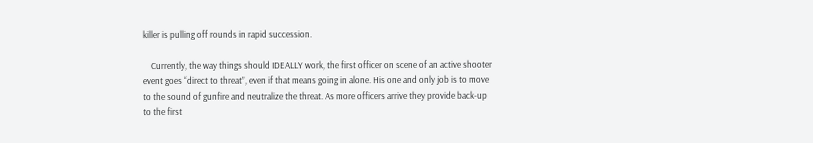killer is pulling off rounds in rapid succession.

    Currently, the way things should IDEALLY work, the first officer on scene of an active shooter event goes “direct to threat”, even if that means going in alone. His one and only job is to move to the sound of gunfire and neutralize the threat. As more officers arrive they provide back-up to the first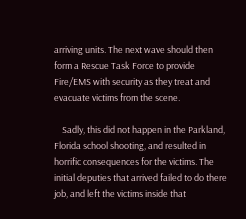arriving units. The next wave should then form a Rescue Task Force to provide Fire/EMS with security as they treat and evacuate victims from the scene.

    Sadly, this did not happen in the Parkland, Florida school shooting, and resulted in horrific consequences for the victims. The initial deputies that arrived failed to do there job, and left the victims inside that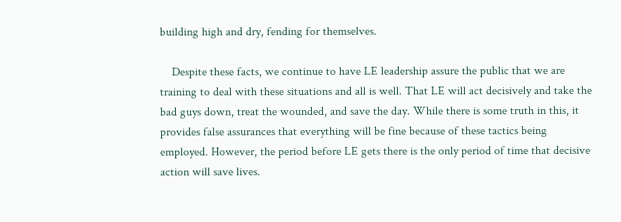building high and dry, fending for themselves.

    Despite these facts, we continue to have LE leadership assure the public that we are training to deal with these situations and all is well. That LE will act decisively and take the bad guys down, treat the wounded, and save the day. While there is some truth in this, it provides false assurances that everything will be fine because of these tactics being employed. However, the period before LE gets there is the only period of time that decisive action will save lives.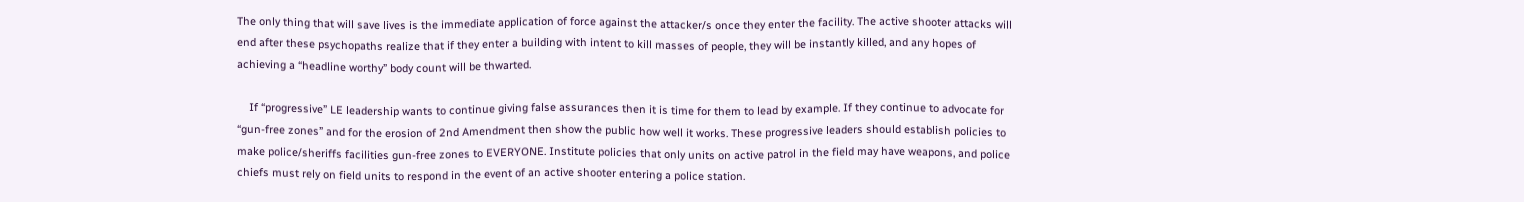The only thing that will save lives is the immediate application of force against the attacker/s once they enter the facility. The active shooter attacks will end after these psychopaths realize that if they enter a building with intent to kill masses of people, they will be instantly killed, and any hopes of achieving a “headline worthy” body count will be thwarted.

    If “progressive” LE leadership wants to continue giving false assurances then it is time for them to lead by example. If they continue to advocate for “gun-free zones” and for the erosion of 2nd Amendment then show the public how well it works. These progressive leaders should establish policies to make police/sheriffs facilities gun-free zones to EVERYONE. Institute policies that only units on active patrol in the field may have weapons, and police chiefs must rely on field units to respond in the event of an active shooter entering a police station.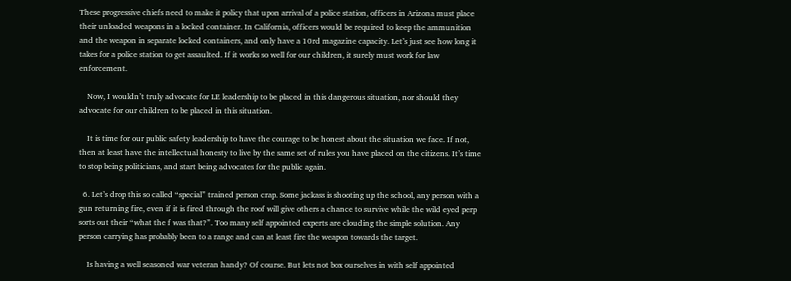These progressive chiefs need to make it policy that upon arrival of a police station, officers in Arizona must place their unloaded weapons in a locked container. In California, officers would be required to keep the ammunition and the weapon in separate locked containers, and only have a 10rd magazine capacity. Let’s just see how long it takes for a police station to get assaulted. If it works so well for our children, it surely must work for law enforcement.

    Now, I wouldn’t truly advocate for LE leadership to be placed in this dangerous situation, nor should they advocate for our children to be placed in this situation.

    It is time for our public safety leadership to have the courage to be honest about the situation we face. If not, then at least have the intellectual honesty to live by the same set of rules you have placed on the citizens. It’s time to stop being politicians, and start being advocates for the public again.

  6. Let’s drop this so called “special” trained person crap. Some jackass is shooting up the school, any person with a gun returning fire, even if it is fired through the roof will give others a chance to survive while the wild eyed perp sorts out their “what the f was that?”. Too many self appointed experts are clouding the simple solution. Any person carrying has probably been to a range and can at least fire the weapon towards the target.

    Is having a well seasoned war veteran handy? Of course. But lets not box ourselves in with self appointed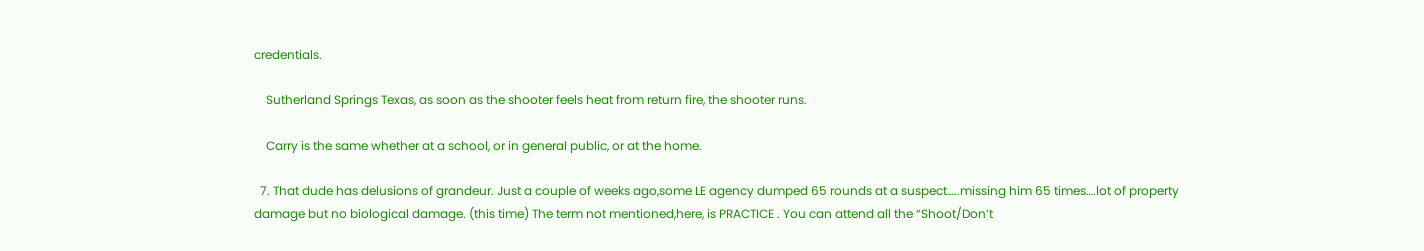credentials.

    Sutherland Springs Texas, as soon as the shooter feels heat from return fire, the shooter runs.

    Carry is the same whether at a school, or in general public, or at the home.

  7. That dude has delusions of grandeur. Just a couple of weeks ago,some LE agency dumped 65 rounds at a suspect…..missing him 65 times….lot of property damage but no biological damage. (this time) The term not mentioned,here, is PRACTICE . You can attend all the “Shoot/Don’t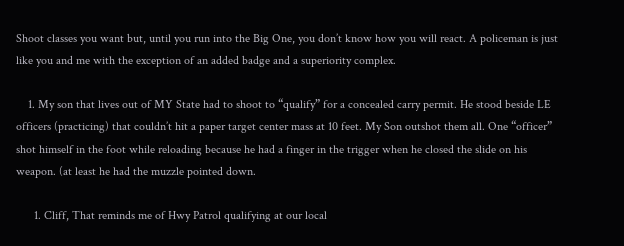Shoot classes you want but, until you run into the Big One, you don’t know how you will react. A policeman is just like you and me with the exception of an added badge and a superiority complex.

    1. My son that lives out of MY State had to shoot to “qualify” for a concealed carry permit. He stood beside LE officers (practicing) that couldn’t hit a paper target center mass at 10 feet. My Son outshot them all. One “officer” shot himself in the foot while reloading because he had a finger in the trigger when he closed the slide on his weapon. (at least he had the muzzle pointed down.

      1. Cliff, That reminds me of Hwy Patrol qualifying at our local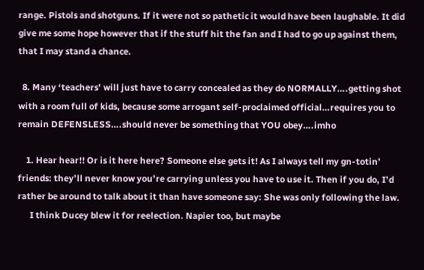range. Pistols and shotguns. If it were not so pathetic it would have been laughable. It did give me some hope however that if the stuff hit the fan and I had to go up against them, that I may stand a chance.

  8. Many ‘teachers’ will just have to carry concealed as they do NORMALLY….getting shot with a room full of kids, because some arrogant self-proclaimed official…requires you to remain DEFENSLESS….should never be something that YOU obey….imho

    1. Hear hear!! Or is it here here? Someone else gets it! As I always tell my gn-totin’ friends: they’ll never know you’re carrying unless you have to use it. Then if you do, I’d rather be around to talk about it than have someone say: She was only following the law.
      I think Ducey blew it for reelection. Napier too, but maybe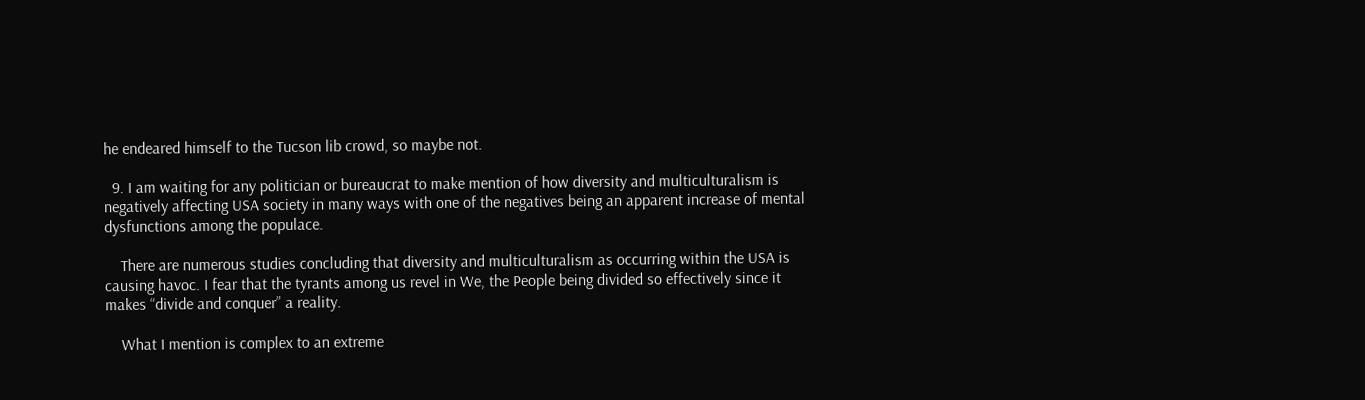he endeared himself to the Tucson lib crowd, so maybe not.

  9. I am waiting for any politician or bureaucrat to make mention of how diversity and multiculturalism is negatively affecting USA society in many ways with one of the negatives being an apparent increase of mental dysfunctions among the populace.

    There are numerous studies concluding that diversity and multiculturalism as occurring within the USA is causing havoc. I fear that the tyrants among us revel in We, the People being divided so effectively since it makes “divide and conquer” a reality.

    What I mention is complex to an extreme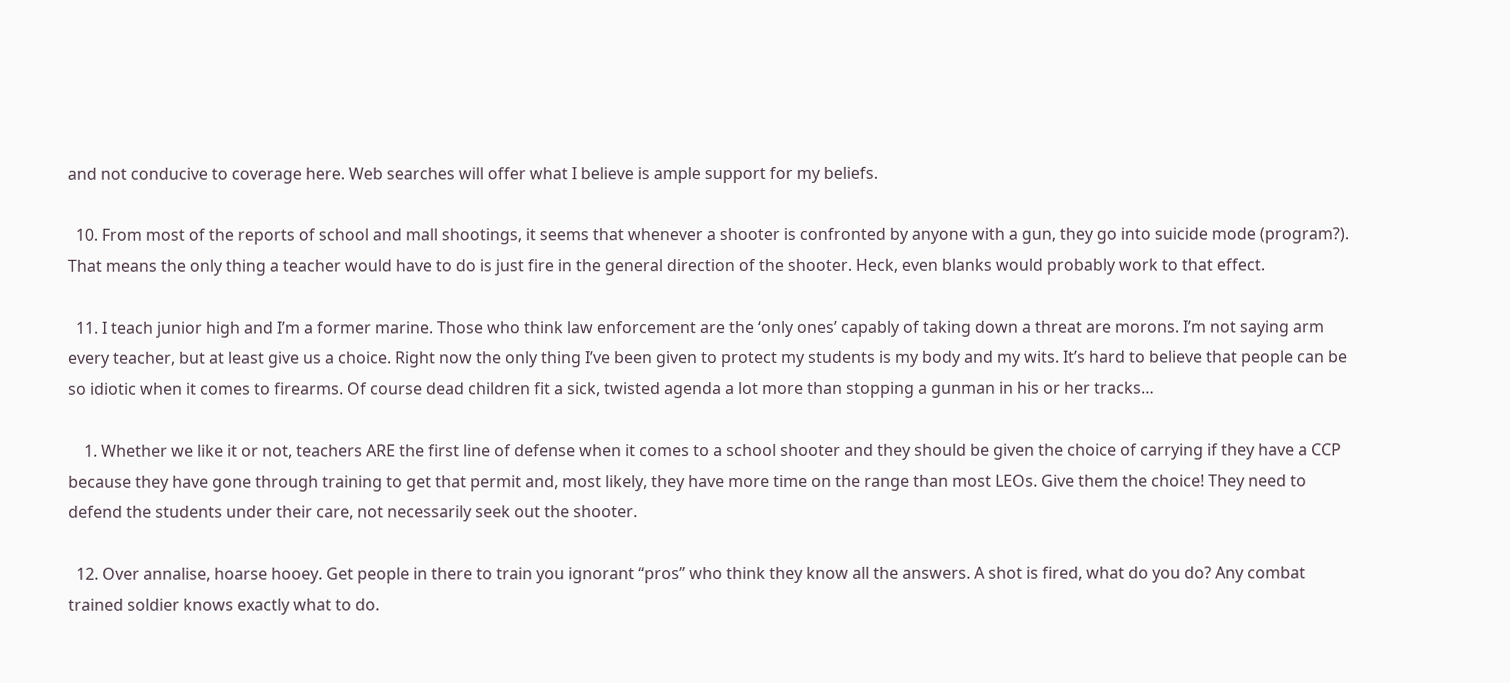and not conducive to coverage here. Web searches will offer what I believe is ample support for my beliefs.

  10. From most of the reports of school and mall shootings, it seems that whenever a shooter is confronted by anyone with a gun, they go into suicide mode (program?). That means the only thing a teacher would have to do is just fire in the general direction of the shooter. Heck, even blanks would probably work to that effect.

  11. I teach junior high and I’m a former marine. Those who think law enforcement are the ‘only ones’ capably of taking down a threat are morons. I’m not saying arm every teacher, but at least give us a choice. Right now the only thing I’ve been given to protect my students is my body and my wits. It’s hard to believe that people can be so idiotic when it comes to firearms. Of course dead children fit a sick, twisted agenda a lot more than stopping a gunman in his or her tracks…

    1. Whether we like it or not, teachers ARE the first line of defense when it comes to a school shooter and they should be given the choice of carrying if they have a CCP because they have gone through training to get that permit and, most likely, they have more time on the range than most LEOs. Give them the choice! They need to defend the students under their care, not necessarily seek out the shooter.

  12. Over annalise, hoarse hooey. Get people in there to train you ignorant “pros” who think they know all the answers. A shot is fired, what do you do? Any combat trained soldier knows exactly what to do.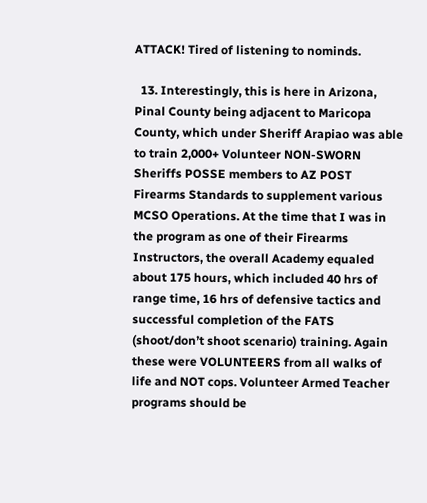ATTACK! Tired of listening to nominds.

  13. Interestingly, this is here in Arizona, Pinal County being adjacent to Maricopa County, which under Sheriff Arapiao was able to train 2,000+ Volunteer NON-SWORN Sheriffs POSSE members to AZ POST Firearms Standards to supplement various MCSO Operations. At the time that I was in the program as one of their Firearms Instructors, the overall Academy equaled about 175 hours, which included 40 hrs of range time, 16 hrs of defensive tactics and successful completion of the FATS (shoot/don’t shoot scenario) training. Again these were VOLUNTEERS from all walks of life and NOT cops. Volunteer Armed Teacher programs should be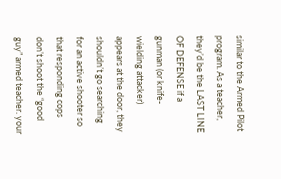similar to the Armed Pilot program. As a teacher, they’d be the LAST LINE OF DEFENSE if a gunman (or knife-wielding attacker) appears at the door, they shouldn’t go searching for an active shooter so that responding cops don’t shoot the “good guy” armed teacher. your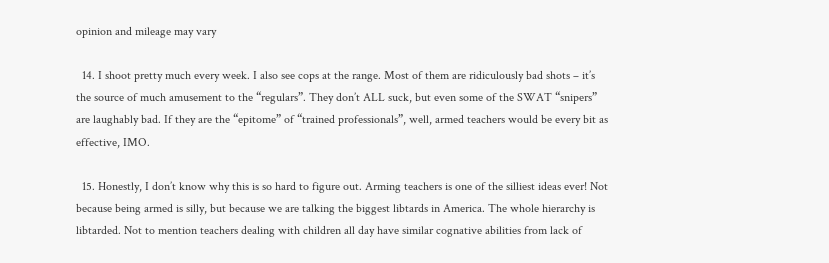opinion and mileage may vary

  14. I shoot pretty much every week. I also see cops at the range. Most of them are ridiculously bad shots – it’s the source of much amusement to the “regulars”. They don’t ALL suck, but even some of the SWAT “snipers” are laughably bad. If they are the “epitome” of “trained professionals”, well, armed teachers would be every bit as effective, IMO.

  15. Honestly, I don’t know why this is so hard to figure out. Arming teachers is one of the silliest ideas ever! Not because being armed is silly, but because we are talking the biggest libtards in America. The whole hierarchy is libtarded. Not to mention teachers dealing with children all day have similar cognative abilities from lack of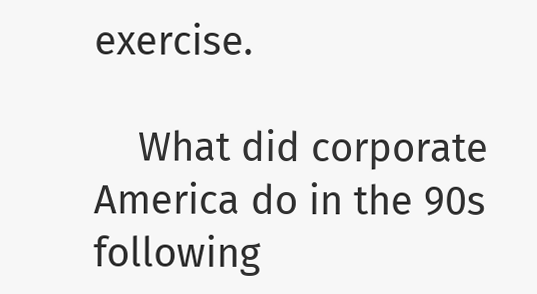exercise.

    What did corporate America do in the 90s following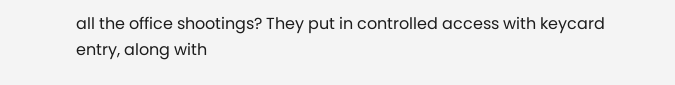all the office shootings? They put in controlled access with keycard entry, along with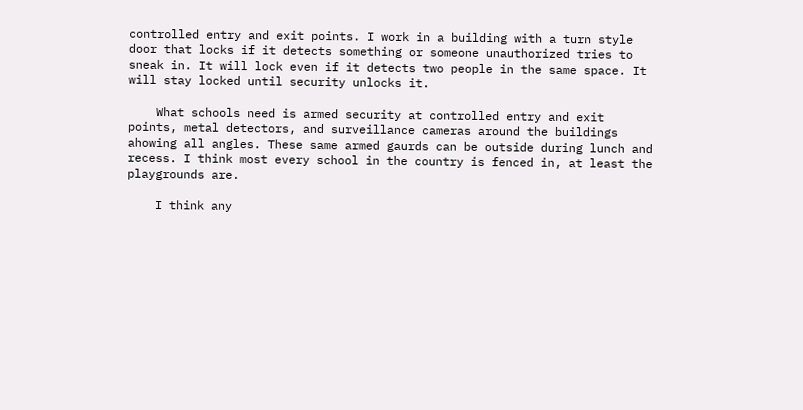controlled entry and exit points. I work in a building with a turn style door that locks if it detects something or someone unauthorized tries to sneak in. It will lock even if it detects two people in the same space. It will stay locked until security unlocks it.

    What schools need is armed security at controlled entry and exit points, metal detectors, and surveillance cameras around the buildings ahowing all angles. These same armed gaurds can be outside during lunch and recess. I think most every school in the country is fenced in, at least the playgrounds are.

    I think any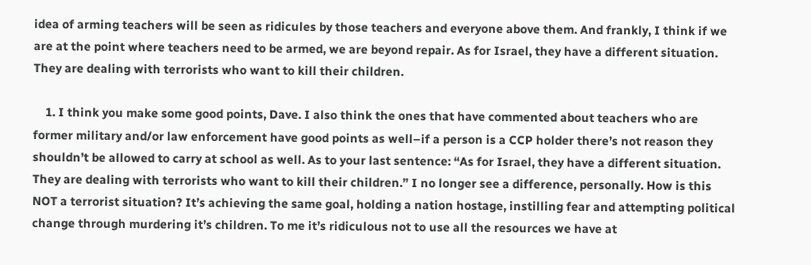idea of arming teachers will be seen as ridicules by those teachers and everyone above them. And frankly, I think if we are at the point where teachers need to be armed, we are beyond repair. As for Israel, they have a different situation. They are dealing with terrorists who want to kill their children.

    1. I think you make some good points, Dave. I also think the ones that have commented about teachers who are former military and/or law enforcement have good points as well–if a person is a CCP holder there’s not reason they shouldn’t be allowed to carry at school as well. As to your last sentence: “As for Israel, they have a different situation. They are dealing with terrorists who want to kill their children.” I no longer see a difference, personally. How is this NOT a terrorist situation? It’s achieving the same goal, holding a nation hostage, instilling fear and attempting political change through murdering it’s children. To me it’s ridiculous not to use all the resources we have at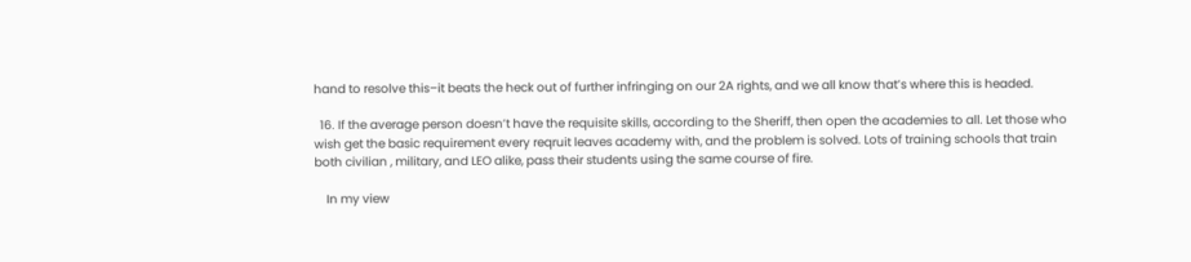hand to resolve this–it beats the heck out of further infringing on our 2A rights, and we all know that’s where this is headed.

  16. If the average person doesn’t have the requisite skills, according to the Sheriff, then open the academies to all. Let those who wish get the basic requirement every reqruit leaves academy with, and the problem is solved. Lots of training schools that train both civilian , military, and LEO alike, pass their students using the same course of fire.

    In my view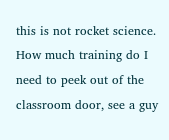this is not rocket science. How much training do I need to peek out of the classroom door, see a guy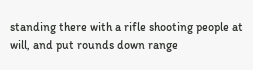standing there with a rifle shooting people at will, and put rounds down range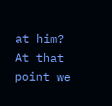at him? At that point we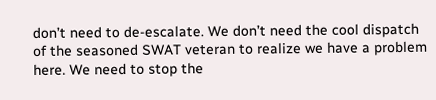don’t need to de-escalate. We don’t need the cool dispatch of the seasoned SWAT veteran to realize we have a problem here. We need to stop the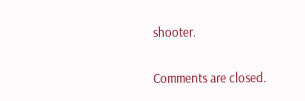shooter.

Comments are closed.